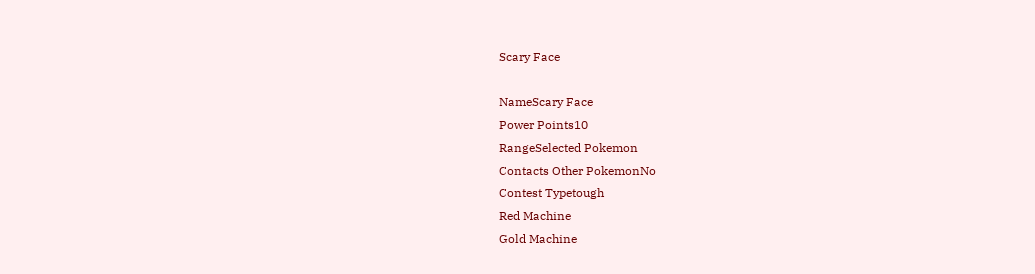Scary Face

NameScary Face
Power Points10
RangeSelected Pokemon
Contacts Other PokemonNo
Contest Typetough
Red Machine
Gold Machine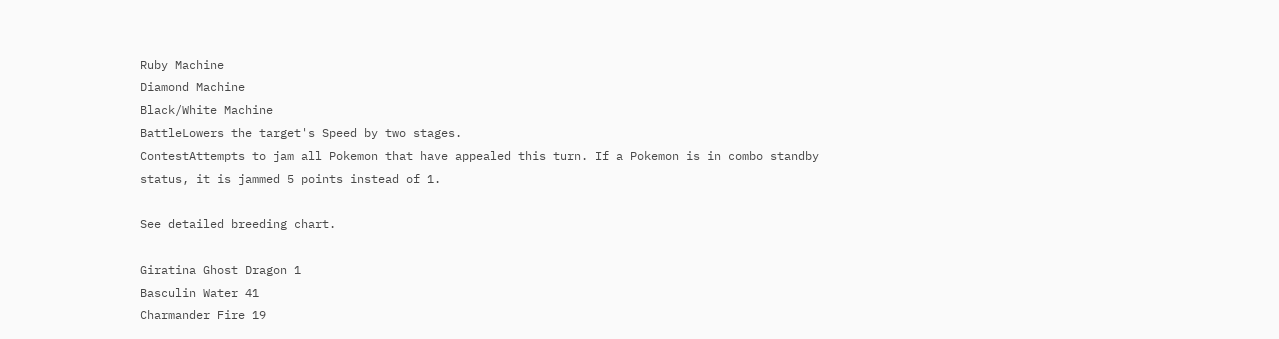Ruby Machine
Diamond Machine
Black/White Machine
BattleLowers the target's Speed by two stages.
ContestAttempts to jam all Pokemon that have appealed this turn. If a Pokemon is in combo standby status, it is jammed 5 points instead of 1.

See detailed breeding chart.

Giratina Ghost Dragon 1
Basculin Water 41
Charmander Fire 19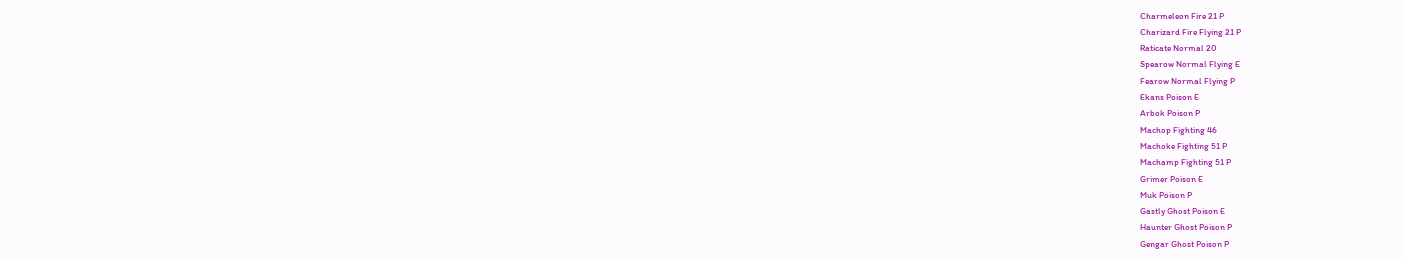Charmeleon Fire 21 P
Charizard Fire Flying 21 P
Raticate Normal 20
Spearow Normal Flying E
Fearow Normal Flying P
Ekans Poison E
Arbok Poison P
Machop Fighting 46
Machoke Fighting 51 P
Machamp Fighting 51 P
Grimer Poison E
Muk Poison P
Gastly Ghost Poison E
Haunter Ghost Poison P
Gengar Ghost Poison P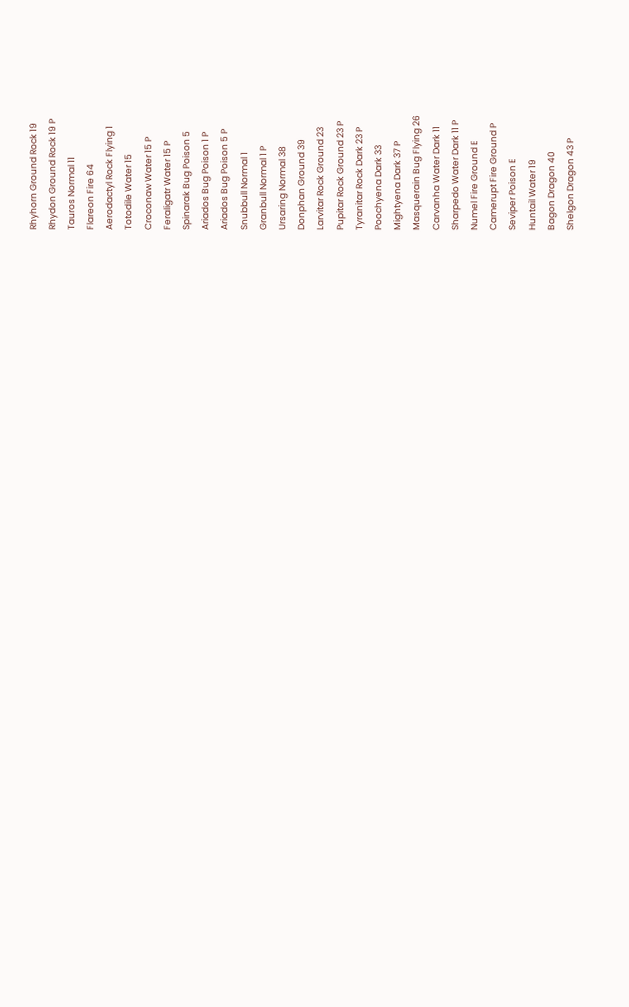Rhyhorn Ground Rock 19
Rhydon Ground Rock 19 P
Tauros Normal 11
Flareon Fire 64
Aerodactyl Rock Flying 1
Totodile Water 15
Croconaw Water 15 P
Feraligatr Water 15 P
Spinarak Bug Poison 5
Ariados Bug Poison 1 P
Ariados Bug Poison 5 P
Snubbull Normal 1
Granbull Normal 1 P
Ursaring Normal 38
Donphan Ground 39
Larvitar Rock Ground 23
Pupitar Rock Ground 23 P
Tyranitar Rock Dark 23 P
Poochyena Dark 33
Mightyena Dark 37 P
Masquerain Bug Flying 26
Carvanha Water Dark 11
Sharpedo Water Dark 11 P
Numel Fire Ground E
Camerupt Fire Ground P
Seviper Poison E
Huntail Water 19
Bagon Dragon 40
Shelgon Dragon 43 P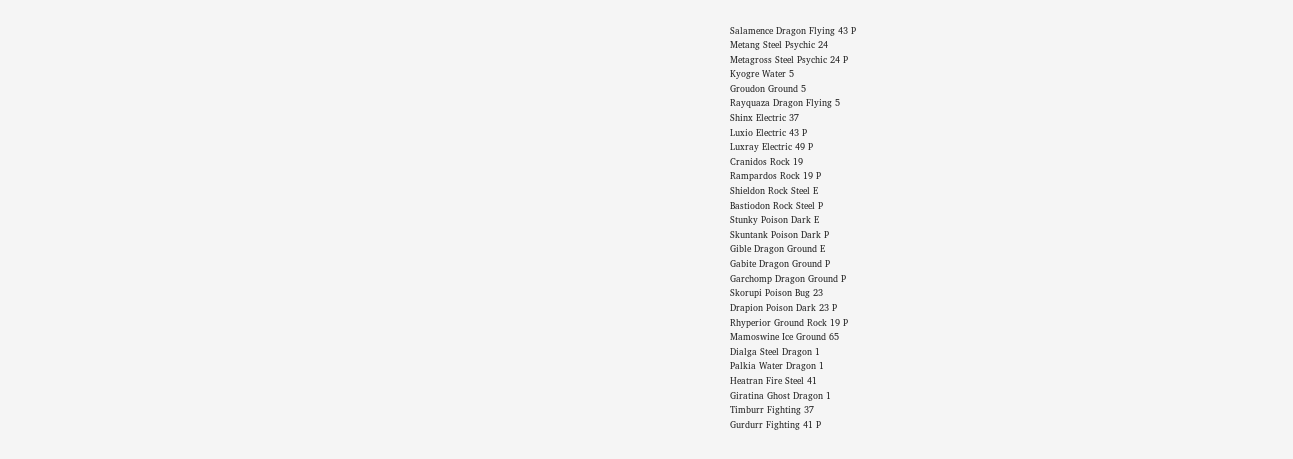Salamence Dragon Flying 43 P
Metang Steel Psychic 24
Metagross Steel Psychic 24 P
Kyogre Water 5
Groudon Ground 5
Rayquaza Dragon Flying 5
Shinx Electric 37
Luxio Electric 43 P
Luxray Electric 49 P
Cranidos Rock 19
Rampardos Rock 19 P
Shieldon Rock Steel E
Bastiodon Rock Steel P
Stunky Poison Dark E
Skuntank Poison Dark P
Gible Dragon Ground E
Gabite Dragon Ground P
Garchomp Dragon Ground P
Skorupi Poison Bug 23
Drapion Poison Dark 23 P
Rhyperior Ground Rock 19 P
Mamoswine Ice Ground 65
Dialga Steel Dragon 1
Palkia Water Dragon 1
Heatran Fire Steel 41
Giratina Ghost Dragon 1
Timburr Fighting 37
Gurdurr Fighting 41 P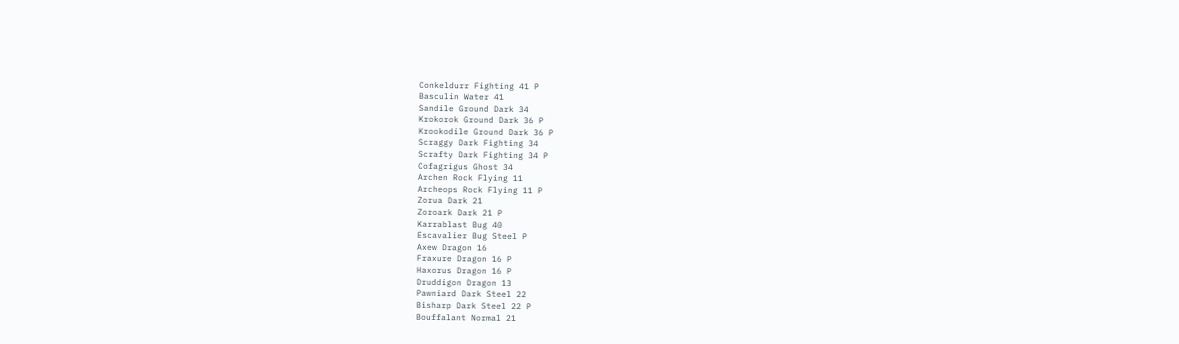Conkeldurr Fighting 41 P
Basculin Water 41
Sandile Ground Dark 34
Krokorok Ground Dark 36 P
Krookodile Ground Dark 36 P
Scraggy Dark Fighting 34
Scrafty Dark Fighting 34 P
Cofagrigus Ghost 34
Archen Rock Flying 11
Archeops Rock Flying 11 P
Zorua Dark 21
Zoroark Dark 21 P
Karrablast Bug 40
Escavalier Bug Steel P
Axew Dragon 16
Fraxure Dragon 16 P
Haxorus Dragon 16 P
Druddigon Dragon 13
Pawniard Dark Steel 22
Bisharp Dark Steel 22 P
Bouffalant Normal 21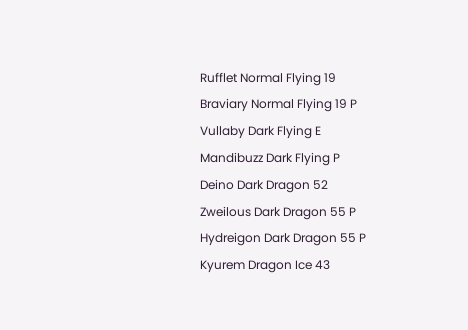Rufflet Normal Flying 19
Braviary Normal Flying 19 P
Vullaby Dark Flying E
Mandibuzz Dark Flying P
Deino Dark Dragon 52
Zweilous Dark Dragon 55 P
Hydreigon Dark Dragon 55 P
Kyurem Dragon Ice 43